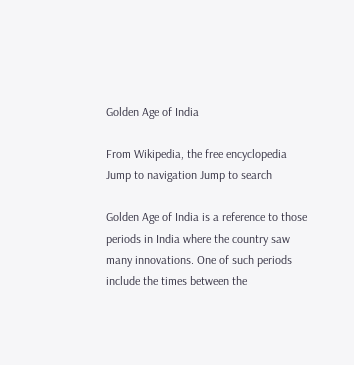Golden Age of India

From Wikipedia, the free encyclopedia
Jump to navigation Jump to search

Golden Age of India is a reference to those periods in India where the country saw many innovations. One of such periods include the times between the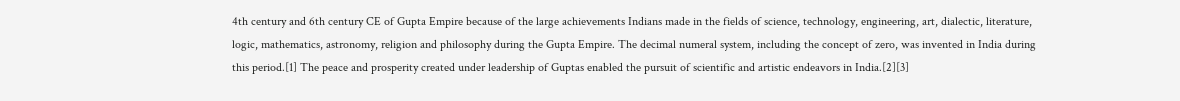4th century and 6th century CE of Gupta Empire because of the large achievements Indians made in the fields of science, technology, engineering, art, dialectic, literature, logic, mathematics, astronomy, religion and philosophy during the Gupta Empire. The decimal numeral system, including the concept of zero, was invented in India during this period.[1] The peace and prosperity created under leadership of Guptas enabled the pursuit of scientific and artistic endeavors in India.[2][3]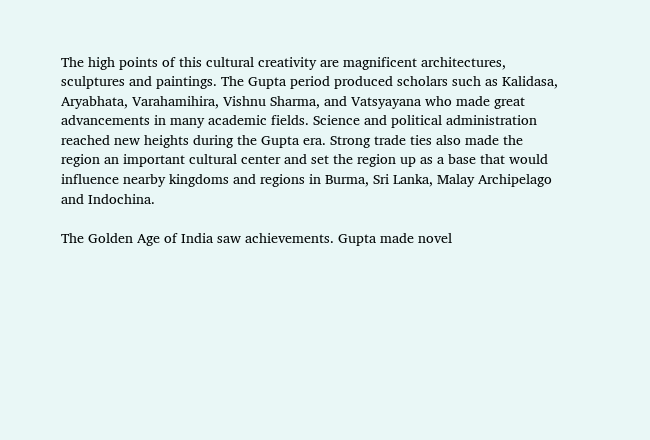The high points of this cultural creativity are magnificent architectures, sculptures and paintings. The Gupta period produced scholars such as Kalidasa, Aryabhata, Varahamihira, Vishnu Sharma, and Vatsyayana who made great advancements in many academic fields. Science and political administration reached new heights during the Gupta era. Strong trade ties also made the region an important cultural center and set the region up as a base that would influence nearby kingdoms and regions in Burma, Sri Lanka, Malay Archipelago and Indochina.

The Golden Age of India saw achievements. Gupta made novel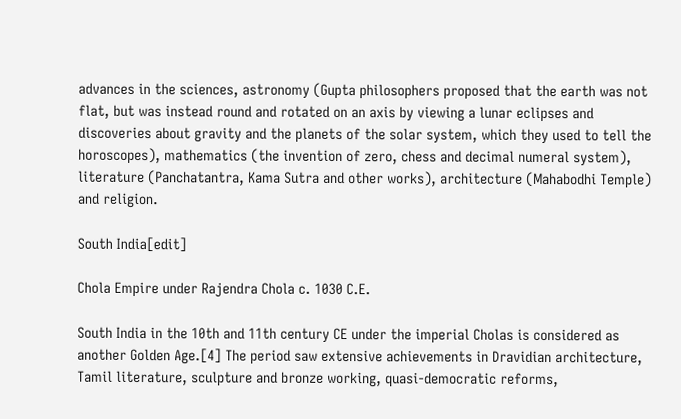advances in the sciences, astronomy (Gupta philosophers proposed that the earth was not flat, but was instead round and rotated on an axis by viewing a lunar eclipses and discoveries about gravity and the planets of the solar system, which they used to tell the horoscopes), mathematics (the invention of zero, chess and decimal numeral system), literature (Panchatantra, Kama Sutra and other works), architecture (Mahabodhi Temple) and religion.

South India[edit]

Chola Empire under Rajendra Chola c. 1030 C.E.

South India in the 10th and 11th century CE under the imperial Cholas is considered as another Golden Age.[4] The period saw extensive achievements in Dravidian architecture, Tamil literature, sculpture and bronze working, quasi-democratic reforms,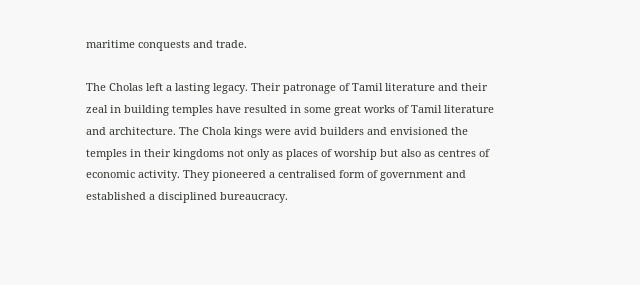maritime conquests and trade.

The Cholas left a lasting legacy. Their patronage of Tamil literature and their zeal in building temples have resulted in some great works of Tamil literature and architecture. The Chola kings were avid builders and envisioned the temples in their kingdoms not only as places of worship but also as centres of economic activity. They pioneered a centralised form of government and established a disciplined bureaucracy.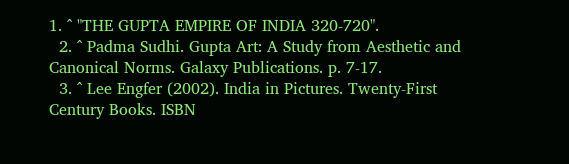1. ^ "THE GUPTA EMPIRE OF INDIA 320-720".
  2. ^ Padma Sudhi. Gupta Art: A Study from Aesthetic and Canonical Norms. Galaxy Publications. p. 7-17.
  3. ^ Lee Engfer (2002). India in Pictures. Twenty-First Century Books. ISBN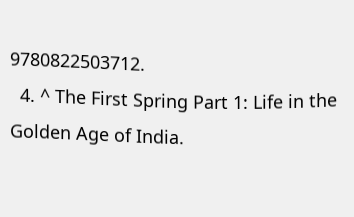9780822503712.
  4. ^ The First Spring Part 1: Life in the Golden Age of India.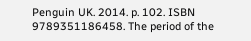Penguin UK. 2014. p. 102. ISBN 9789351186458. The period of the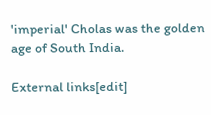'imperial' Cholas was the golden age of South India.

External links[edit]